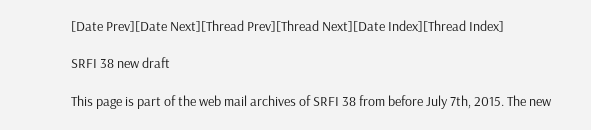[Date Prev][Date Next][Thread Prev][Thread Next][Date Index][Thread Index]

SRFI 38 new draft

This page is part of the web mail archives of SRFI 38 from before July 7th, 2015. The new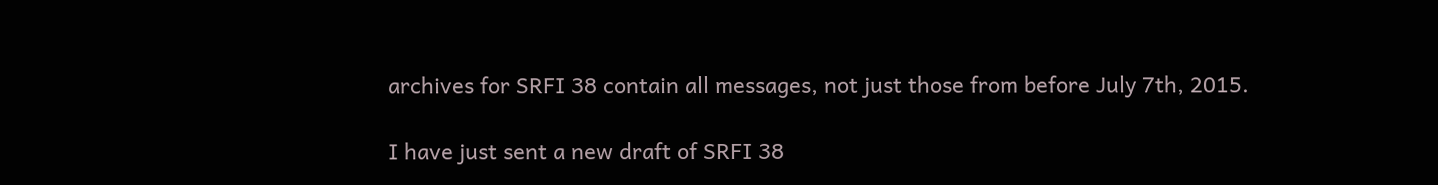archives for SRFI 38 contain all messages, not just those from before July 7th, 2015.

I have just sent a new draft of SRFI 38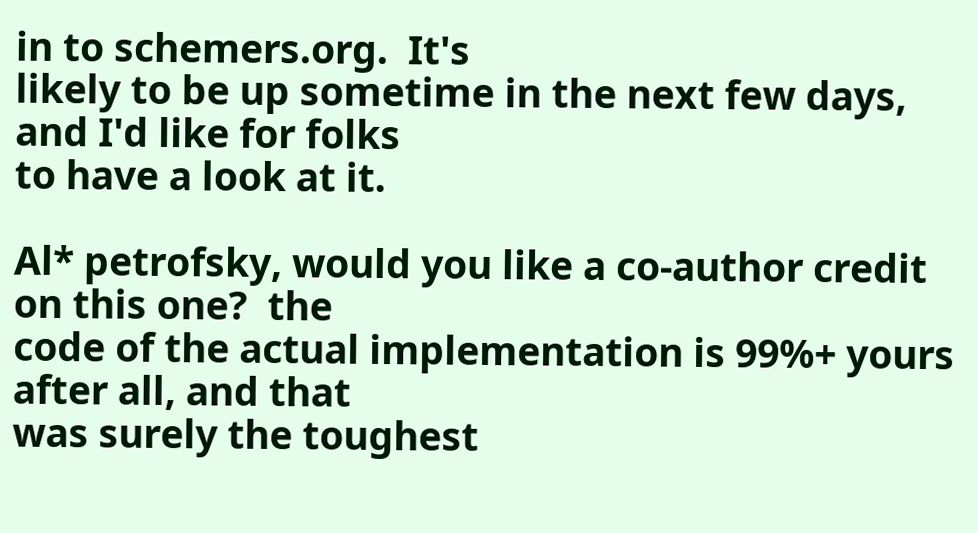in to schemers.org.  It's
likely to be up sometime in the next few days, and I'd like for folks
to have a look at it.

Al* petrofsky, would you like a co-author credit on this one?  the
code of the actual implementation is 99%+ yours after all, and that
was surely the toughest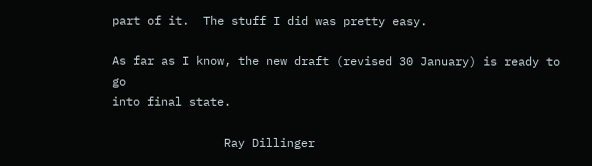part of it.  The stuff I did was pretty easy.

As far as I know, the new draft (revised 30 January) is ready to go
into final state.

                Ray Dillinger